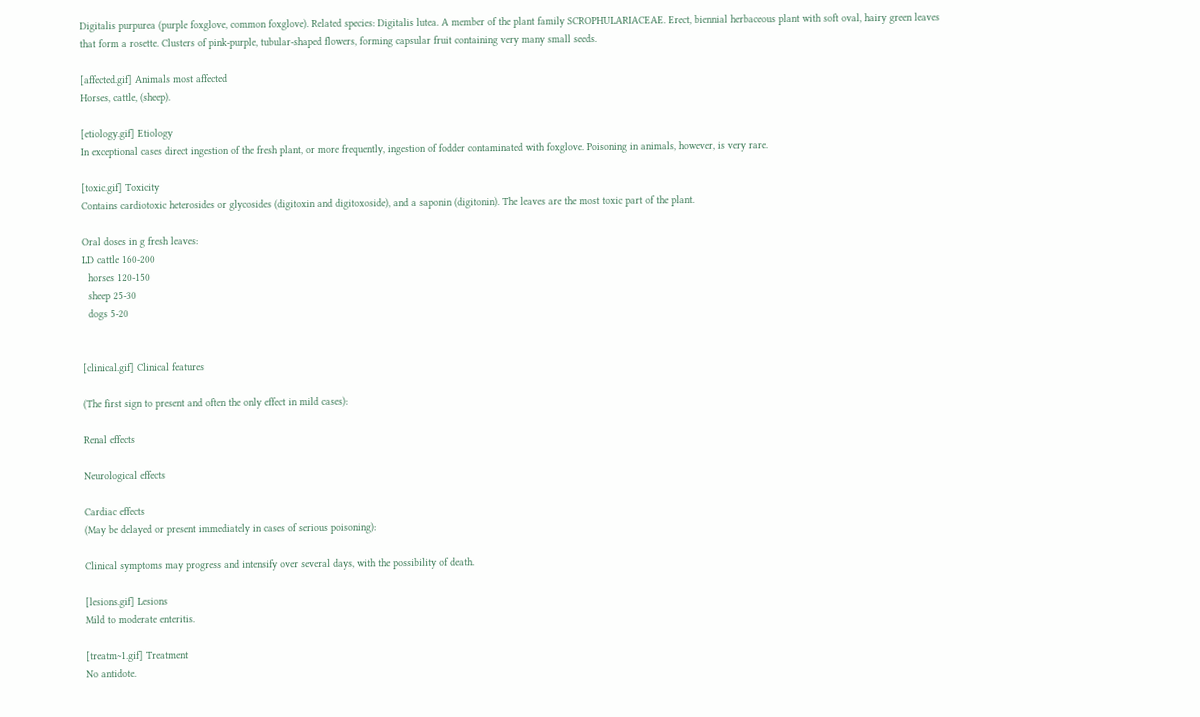Digitalis purpurea (purple foxglove, common foxglove). Related species: Digitalis lutea. A member of the plant family SCROPHULARIACEAE. Erect, biennial herbaceous plant with soft oval, hairy green leaves that form a rosette. Clusters of pink-purple, tubular-shaped flowers, forming capsular fruit containing very many small seeds.

[affected.gif] Animals most affected
Horses, cattle, (sheep).

[etiology.gif] Etiology
In exceptional cases direct ingestion of the fresh plant, or more frequently, ingestion of fodder contaminated with foxglove. Poisoning in animals, however, is very rare.

[toxic.gif] Toxicity
Contains cardiotoxic heterosides or glycosides (digitoxin and digitoxoside), and a saponin (digitonin). The leaves are the most toxic part of the plant.

Oral doses in g fresh leaves:
LD cattle 160-200
  horses 120-150
  sheep 25-30
  dogs 5-20


[clinical.gif] Clinical features

(The first sign to present and often the only effect in mild cases):

Renal effects

Neurological effects

Cardiac effects
(May be delayed or present immediately in cases of serious poisoning):

Clinical symptoms may progress and intensify over several days, with the possibility of death.

[lesions.gif] Lesions
Mild to moderate enteritis.

[treatm~1.gif] Treatment
No antidote.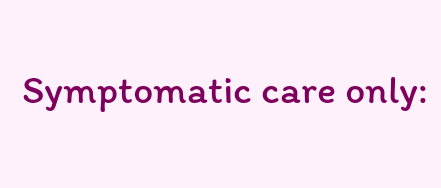Symptomatic care only: